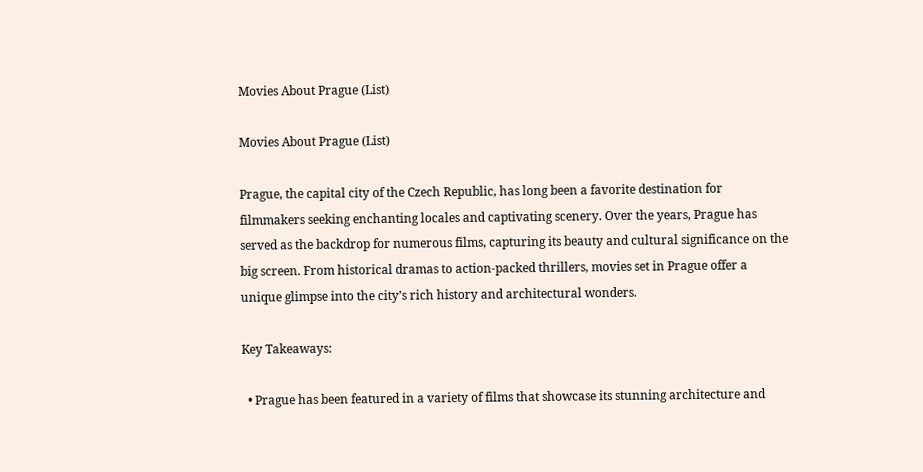Movies About Prague (List)

Movies About Prague (List)

Prague, the capital city of the Czech Republic, has long been a favorite destination for filmmakers seeking enchanting locales and captivating scenery. Over the years, Prague has served as the backdrop for numerous films, capturing its beauty and cultural significance on the big screen. From historical dramas to action-packed thrillers, movies set in Prague offer a unique glimpse into the city’s rich history and architectural wonders.

Key Takeaways:

  • Prague has been featured in a variety of films that showcase its stunning architecture and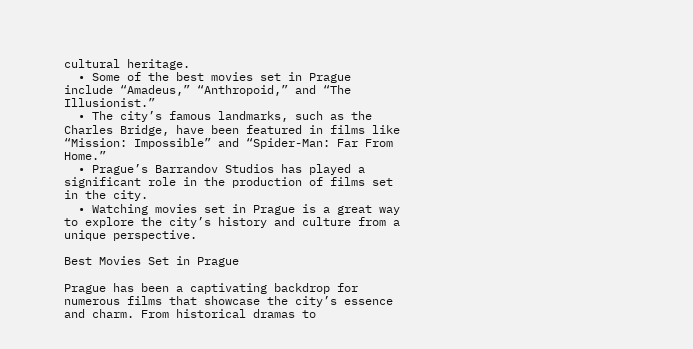cultural heritage.
  • Some of the best movies set in Prague include “Amadeus,” “Anthropoid,” and “The Illusionist.”
  • The city’s famous landmarks, such as the Charles Bridge, have been featured in films like “Mission: Impossible” and “Spider-Man: Far From Home.”
  • Prague’s Barrandov Studios has played a significant role in the production of films set in the city.
  • Watching movies set in Prague is a great way to explore the city’s history and culture from a unique perspective.

Best Movies Set in Prague

Prague has been a captivating backdrop for numerous films that showcase the city’s essence and charm. From historical dramas to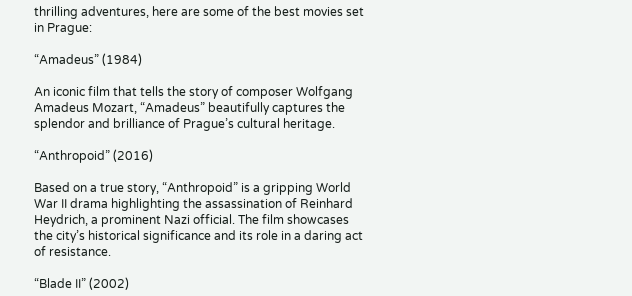thrilling adventures, here are some of the best movies set in Prague:

“Amadeus” (1984)

An iconic film that tells the story of composer Wolfgang Amadeus Mozart, “Amadeus” beautifully captures the splendor and brilliance of Prague’s cultural heritage.

“Anthropoid” (2016)

Based on a true story, “Anthropoid” is a gripping World War II drama highlighting the assassination of Reinhard Heydrich, a prominent Nazi official. The film showcases the city’s historical significance and its role in a daring act of resistance.

“Blade II” (2002)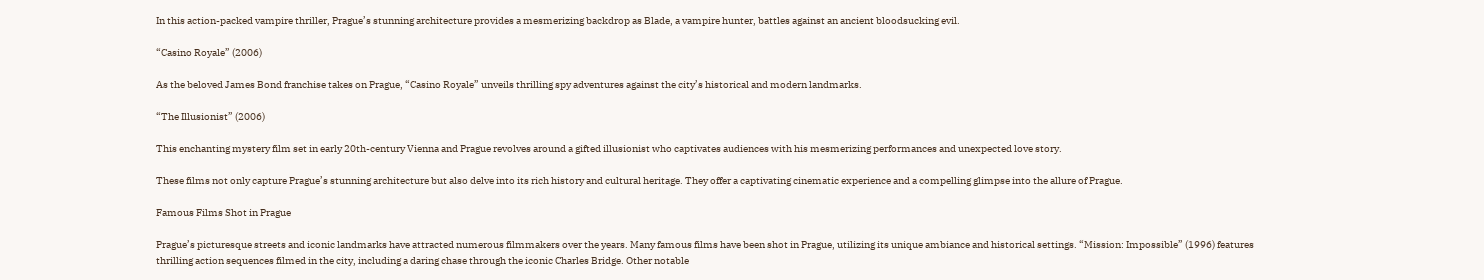In this action-packed vampire thriller, Prague’s stunning architecture provides a mesmerizing backdrop as Blade, a vampire hunter, battles against an ancient bloodsucking evil.

“Casino Royale” (2006)

As the beloved James Bond franchise takes on Prague, “Casino Royale” unveils thrilling spy adventures against the city’s historical and modern landmarks.

“The Illusionist” (2006)

This enchanting mystery film set in early 20th-century Vienna and Prague revolves around a gifted illusionist who captivates audiences with his mesmerizing performances and unexpected love story.

These films not only capture Prague’s stunning architecture but also delve into its rich history and cultural heritage. They offer a captivating cinematic experience and a compelling glimpse into the allure of Prague.

Famous Films Shot in Prague

Prague’s picturesque streets and iconic landmarks have attracted numerous filmmakers over the years. Many famous films have been shot in Prague, utilizing its unique ambiance and historical settings. “Mission: Impossible” (1996) features thrilling action sequences filmed in the city, including a daring chase through the iconic Charles Bridge. Other notable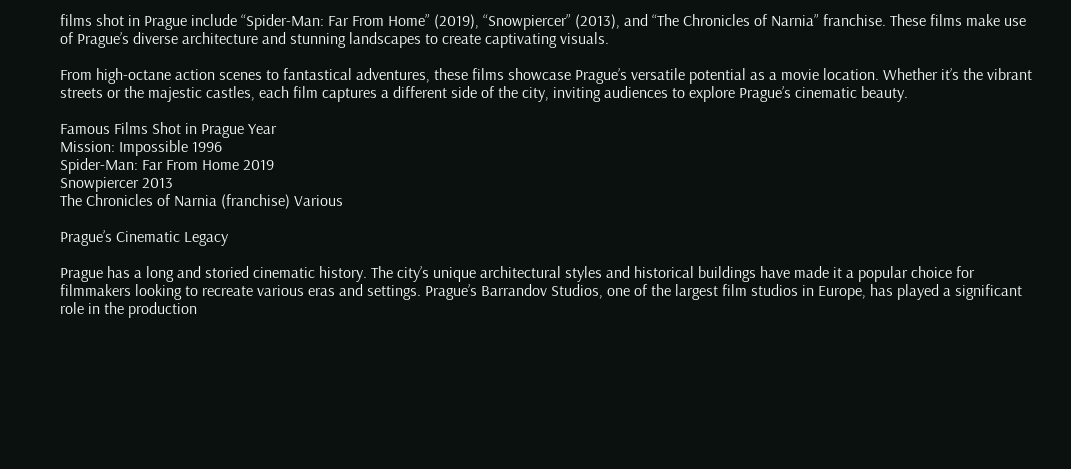films shot in Prague include “Spider-Man: Far From Home” (2019), “Snowpiercer” (2013), and “The Chronicles of Narnia” franchise. These films make use of Prague’s diverse architecture and stunning landscapes to create captivating visuals.

From high-octane action scenes to fantastical adventures, these films showcase Prague’s versatile potential as a movie location. Whether it’s the vibrant streets or the majestic castles, each film captures a different side of the city, inviting audiences to explore Prague’s cinematic beauty.

Famous Films Shot in Prague Year
Mission: Impossible 1996
Spider-Man: Far From Home 2019
Snowpiercer 2013
The Chronicles of Narnia (franchise) Various

Prague’s Cinematic Legacy

Prague has a long and storied cinematic history. The city’s unique architectural styles and historical buildings have made it a popular choice for filmmakers looking to recreate various eras and settings. Prague’s Barrandov Studios, one of the largest film studios in Europe, has played a significant role in the production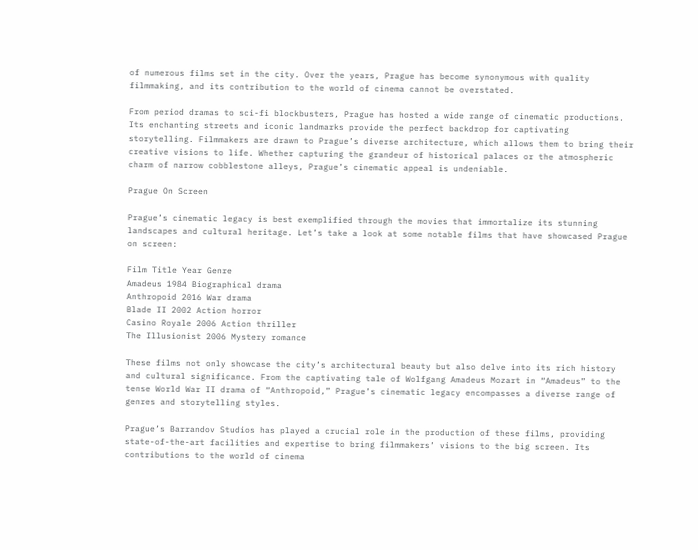of numerous films set in the city. Over the years, Prague has become synonymous with quality filmmaking, and its contribution to the world of cinema cannot be overstated.

From period dramas to sci-fi blockbusters, Prague has hosted a wide range of cinematic productions. Its enchanting streets and iconic landmarks provide the perfect backdrop for captivating storytelling. Filmmakers are drawn to Prague’s diverse architecture, which allows them to bring their creative visions to life. Whether capturing the grandeur of historical palaces or the atmospheric charm of narrow cobblestone alleys, Prague’s cinematic appeal is undeniable.

Prague On Screen

Prague’s cinematic legacy is best exemplified through the movies that immortalize its stunning landscapes and cultural heritage. Let’s take a look at some notable films that have showcased Prague on screen:

Film Title Year Genre
Amadeus 1984 Biographical drama
Anthropoid 2016 War drama
Blade II 2002 Action horror
Casino Royale 2006 Action thriller
The Illusionist 2006 Mystery romance

These films not only showcase the city’s architectural beauty but also delve into its rich history and cultural significance. From the captivating tale of Wolfgang Amadeus Mozart in “Amadeus” to the tense World War II drama of “Anthropoid,” Prague’s cinematic legacy encompasses a diverse range of genres and storytelling styles.

Prague’s Barrandov Studios has played a crucial role in the production of these films, providing state-of-the-art facilities and expertise to bring filmmakers’ visions to the big screen. Its contributions to the world of cinema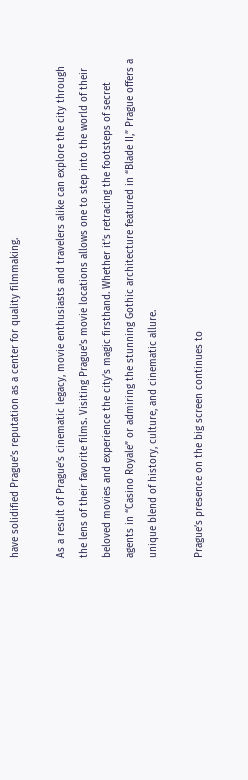have solidified Prague’s reputation as a center for quality filmmaking.

As a result of Prague’s cinematic legacy, movie enthusiasts and travelers alike can explore the city through the lens of their favorite films. Visiting Prague’s movie locations allows one to step into the world of their beloved movies and experience the city’s magic firsthand. Whether it’s retracing the footsteps of secret agents in “Casino Royale” or admiring the stunning Gothic architecture featured in “Blade II,” Prague offers a unique blend of history, culture, and cinematic allure.

Prague’s presence on the big screen continues to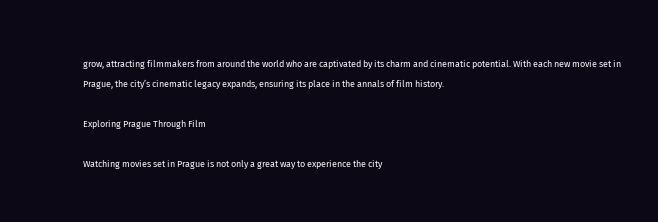grow, attracting filmmakers from around the world who are captivated by its charm and cinematic potential. With each new movie set in Prague, the city’s cinematic legacy expands, ensuring its place in the annals of film history.

Exploring Prague Through Film

Watching movies set in Prague is not only a great way to experience the city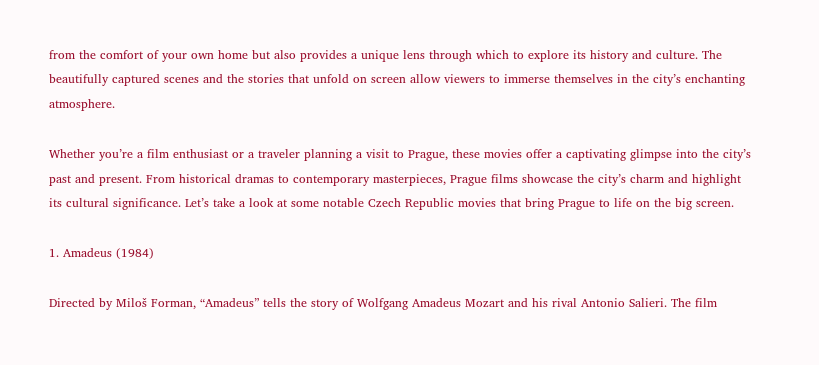from the comfort of your own home but also provides a unique lens through which to explore its history and culture. The beautifully captured scenes and the stories that unfold on screen allow viewers to immerse themselves in the city’s enchanting atmosphere.

Whether you’re a film enthusiast or a traveler planning a visit to Prague, these movies offer a captivating glimpse into the city’s past and present. From historical dramas to contemporary masterpieces, Prague films showcase the city’s charm and highlight its cultural significance. Let’s take a look at some notable Czech Republic movies that bring Prague to life on the big screen.

1. Amadeus (1984)

Directed by Miloš Forman, “Amadeus” tells the story of Wolfgang Amadeus Mozart and his rival Antonio Salieri. The film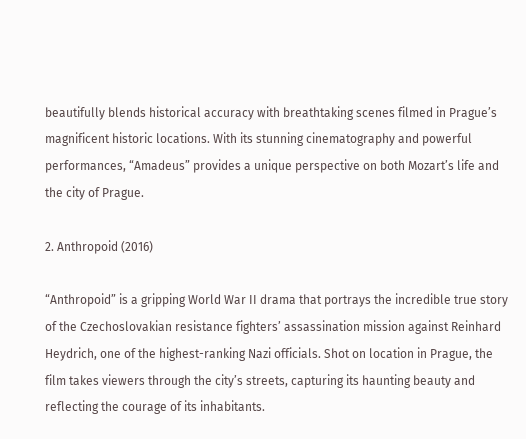beautifully blends historical accuracy with breathtaking scenes filmed in Prague’s magnificent historic locations. With its stunning cinematography and powerful performances, “Amadeus” provides a unique perspective on both Mozart’s life and the city of Prague.

2. Anthropoid (2016)

“Anthropoid” is a gripping World War II drama that portrays the incredible true story of the Czechoslovakian resistance fighters’ assassination mission against Reinhard Heydrich, one of the highest-ranking Nazi officials. Shot on location in Prague, the film takes viewers through the city’s streets, capturing its haunting beauty and reflecting the courage of its inhabitants.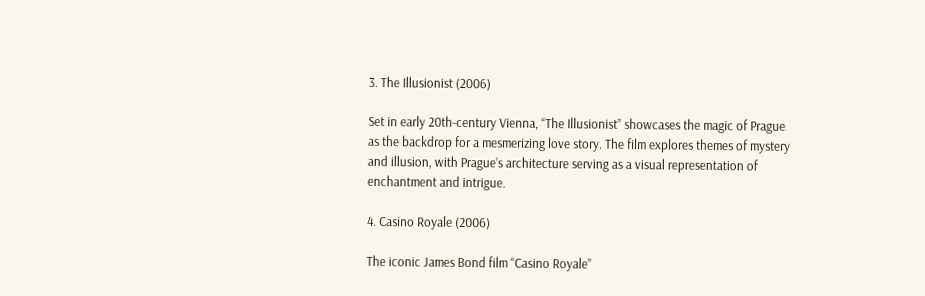3. The Illusionist (2006)

Set in early 20th-century Vienna, “The Illusionist” showcases the magic of Prague as the backdrop for a mesmerizing love story. The film explores themes of mystery and illusion, with Prague’s architecture serving as a visual representation of enchantment and intrigue.

4. Casino Royale (2006)

The iconic James Bond film “Casino Royale”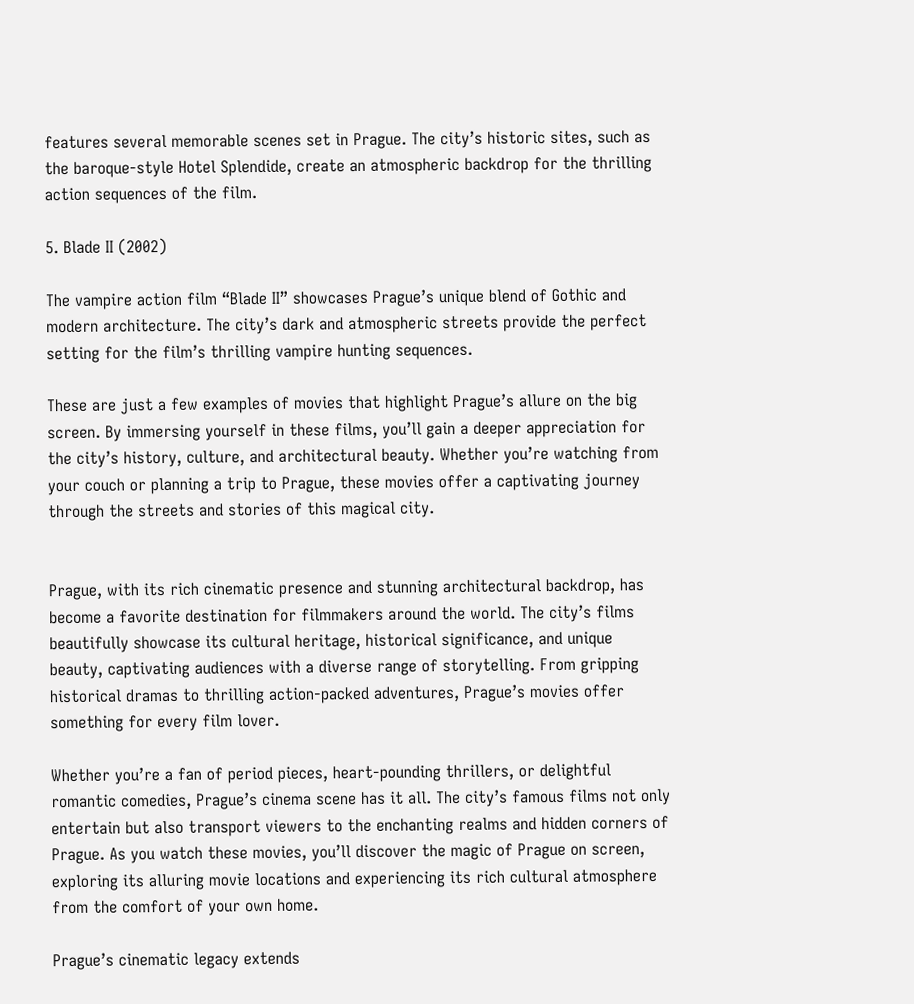features several memorable scenes set in Prague. The city’s historic sites, such as the baroque-style Hotel Splendide, create an atmospheric backdrop for the thrilling action sequences of the film.

5. Blade II (2002)

The vampire action film “Blade II” showcases Prague’s unique blend of Gothic and modern architecture. The city’s dark and atmospheric streets provide the perfect setting for the film’s thrilling vampire hunting sequences.

These are just a few examples of movies that highlight Prague’s allure on the big screen. By immersing yourself in these films, you’ll gain a deeper appreciation for the city’s history, culture, and architectural beauty. Whether you’re watching from your couch or planning a trip to Prague, these movies offer a captivating journey through the streets and stories of this magical city.


Prague, with its rich cinematic presence and stunning architectural backdrop, has become a favorite destination for filmmakers around the world. The city’s films beautifully showcase its cultural heritage, historical significance, and unique beauty, captivating audiences with a diverse range of storytelling. From gripping historical dramas to thrilling action-packed adventures, Prague’s movies offer something for every film lover.

Whether you’re a fan of period pieces, heart-pounding thrillers, or delightful romantic comedies, Prague’s cinema scene has it all. The city’s famous films not only entertain but also transport viewers to the enchanting realms and hidden corners of Prague. As you watch these movies, you’ll discover the magic of Prague on screen, exploring its alluring movie locations and experiencing its rich cultural atmosphere from the comfort of your own home.

Prague’s cinematic legacy extends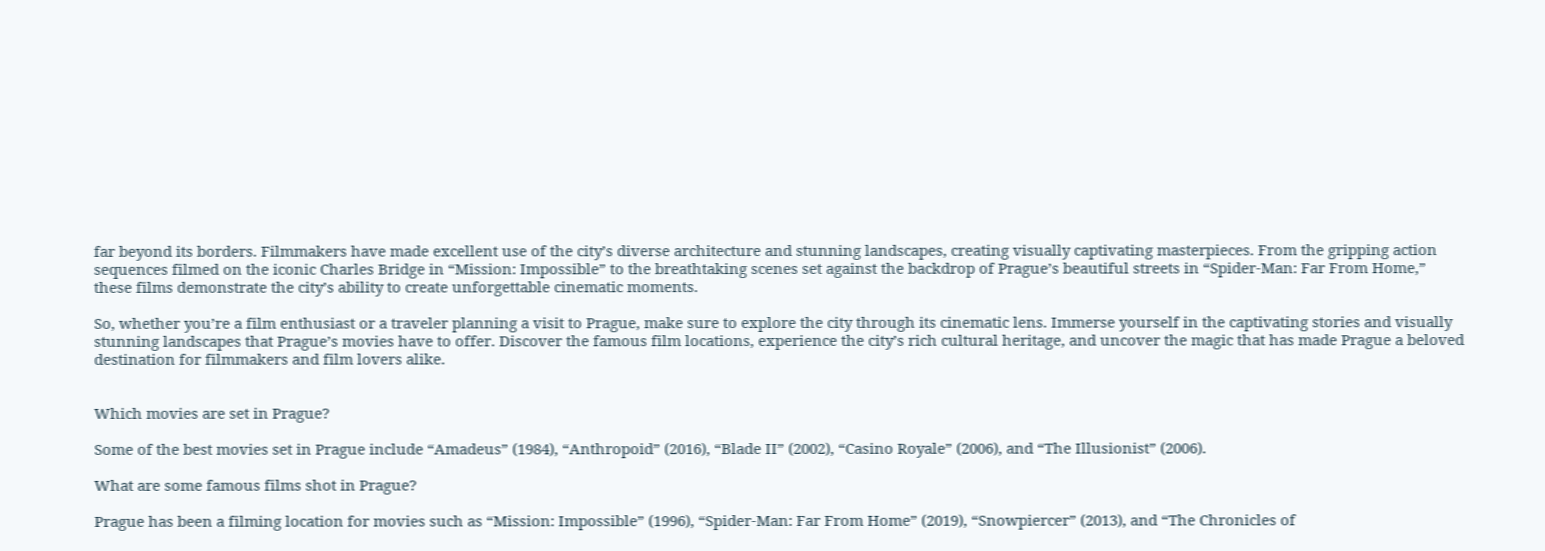far beyond its borders. Filmmakers have made excellent use of the city’s diverse architecture and stunning landscapes, creating visually captivating masterpieces. From the gripping action sequences filmed on the iconic Charles Bridge in “Mission: Impossible” to the breathtaking scenes set against the backdrop of Prague’s beautiful streets in “Spider-Man: Far From Home,” these films demonstrate the city’s ability to create unforgettable cinematic moments.

So, whether you’re a film enthusiast or a traveler planning a visit to Prague, make sure to explore the city through its cinematic lens. Immerse yourself in the captivating stories and visually stunning landscapes that Prague’s movies have to offer. Discover the famous film locations, experience the city’s rich cultural heritage, and uncover the magic that has made Prague a beloved destination for filmmakers and film lovers alike.


Which movies are set in Prague?

Some of the best movies set in Prague include “Amadeus” (1984), “Anthropoid” (2016), “Blade II” (2002), “Casino Royale” (2006), and “The Illusionist” (2006).

What are some famous films shot in Prague?

Prague has been a filming location for movies such as “Mission: Impossible” (1996), “Spider-Man: Far From Home” (2019), “Snowpiercer” (2013), and “The Chronicles of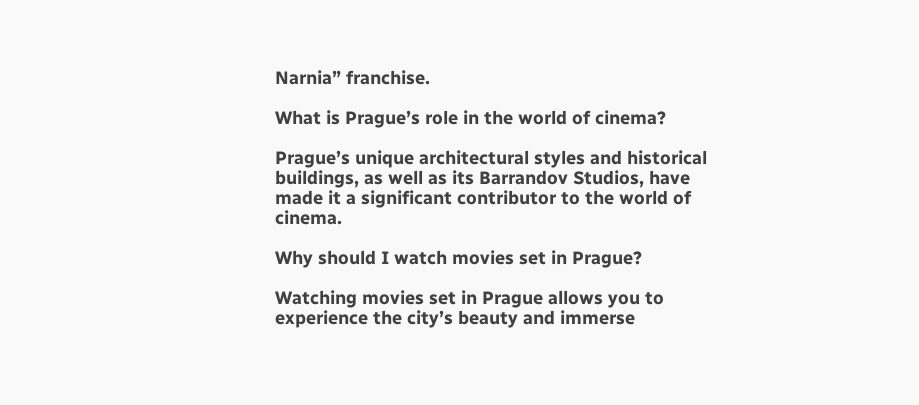Narnia” franchise.

What is Prague’s role in the world of cinema?

Prague’s unique architectural styles and historical buildings, as well as its Barrandov Studios, have made it a significant contributor to the world of cinema.

Why should I watch movies set in Prague?

Watching movies set in Prague allows you to experience the city’s beauty and immerse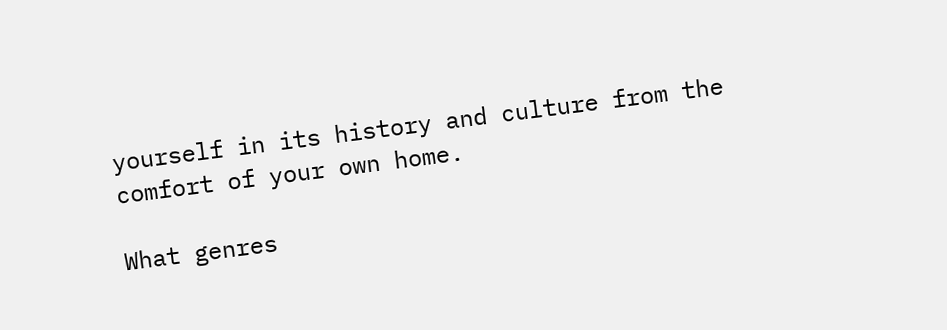yourself in its history and culture from the comfort of your own home.

What genres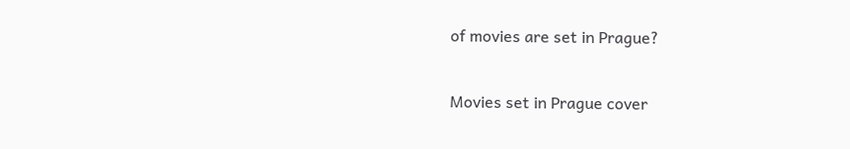of movies are set in Prague?

Movies set in Prague cover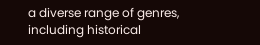a diverse range of genres, including historical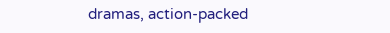dramas, action-packed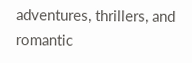adventures, thrillers, and romantic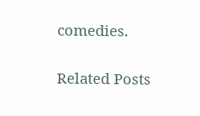comedies.

Related Posts